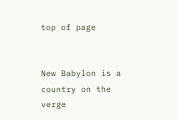top of page


New Babylon is a country on the verge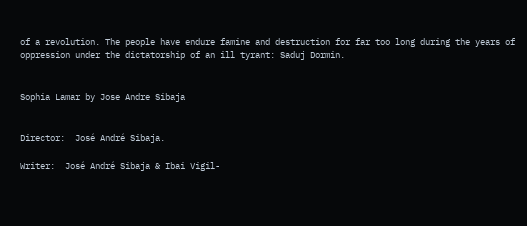of a revolution. The people have endure famine and destruction for far too long during the years of oppression under the dictatorship of an ill tyrant: Saduj Dormin.


Sophia Lamar by Jose Andre Sibaja


Director:  José André Sibaja.

Writer:  José André Sibaja & Ibai Vigil-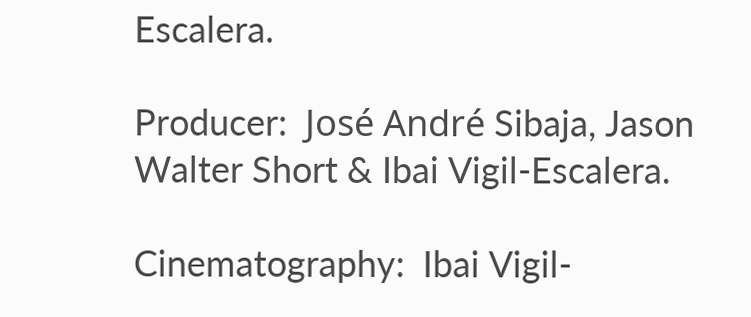Escalera.

Producer:  José André Sibaja, Jason Walter Short & Ibai Vigil-Escalera.

Cinematography:  Ibai Vigil-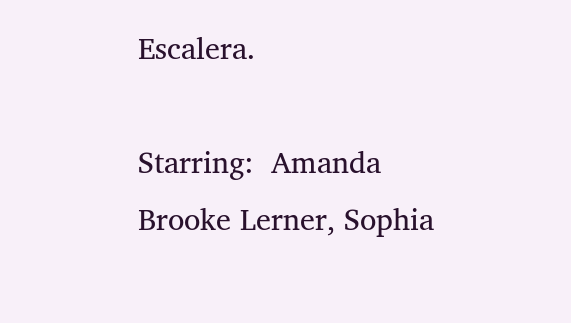Escalera.

Starring:  Amanda Brooke Lerner, Sophia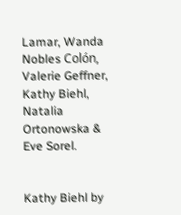Lamar, Wanda Nobles Colón, Valerie Geffner, Kathy Biehl, Natalia Ortonowska & Eve Sorel.


Kathy Biehl by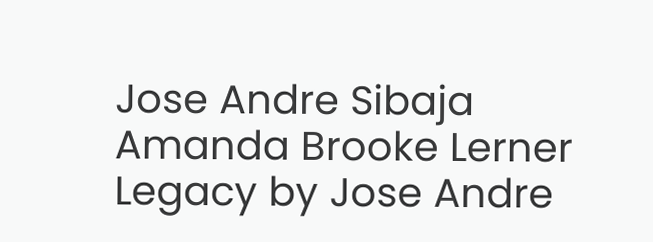Jose Andre Sibaja
Amanda Brooke Lerner
Legacy by Jose Andre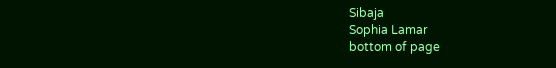Sibaja
Sophia Lamar
bottom of page